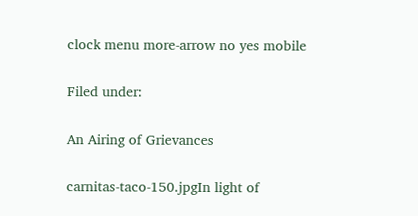clock menu more-arrow no yes mobile

Filed under:

An Airing of Grievances

carnitas-taco-150.jpgIn light of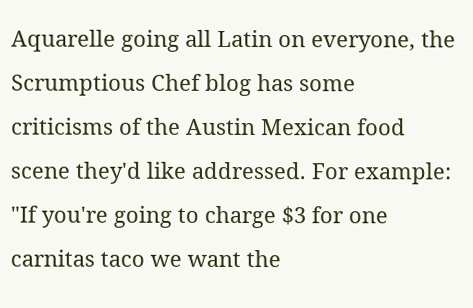Aquarelle going all Latin on everyone, the Scrumptious Chef blog has some criticisms of the Austin Mexican food scene they'd like addressed. For example: "If you're going to charge $3 for one carnitas taco we want the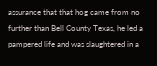assurance that that hog came from no further than Bell County Texas, he led a pampered life and was slaughtered in a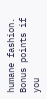humane fashion. Bonus points if you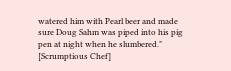watered him with Pearl beer and made sure Doug Sahm was piped into his pig pen at night when he slumbered." [Scrumptious Chef]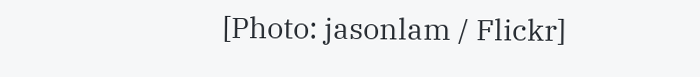[Photo: jasonlam / Flickr]